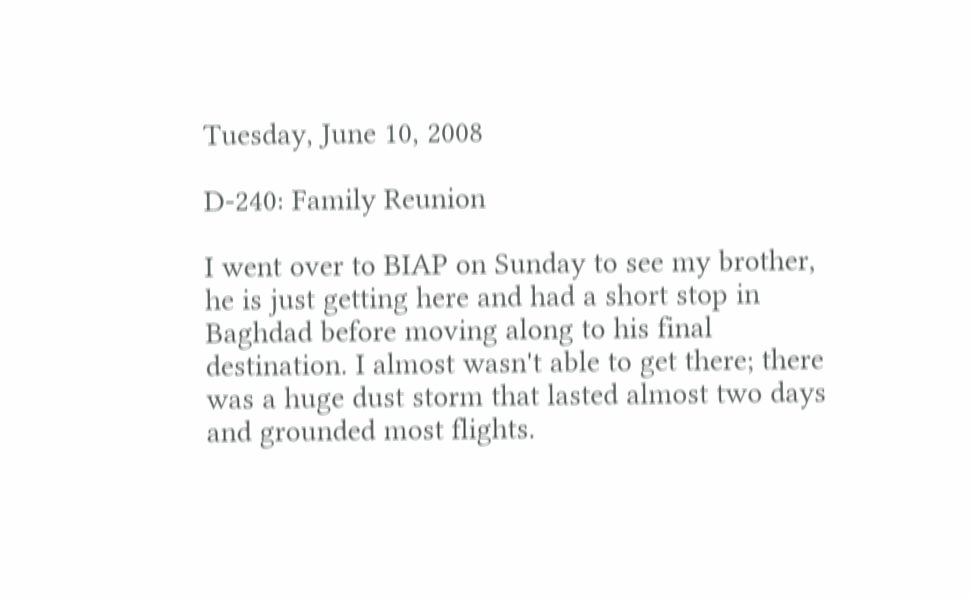Tuesday, June 10, 2008

D-240: Family Reunion

I went over to BIAP on Sunday to see my brother, he is just getting here and had a short stop in Baghdad before moving along to his final destination. I almost wasn't able to get there; there was a huge dust storm that lasted almost two days and grounded most flights.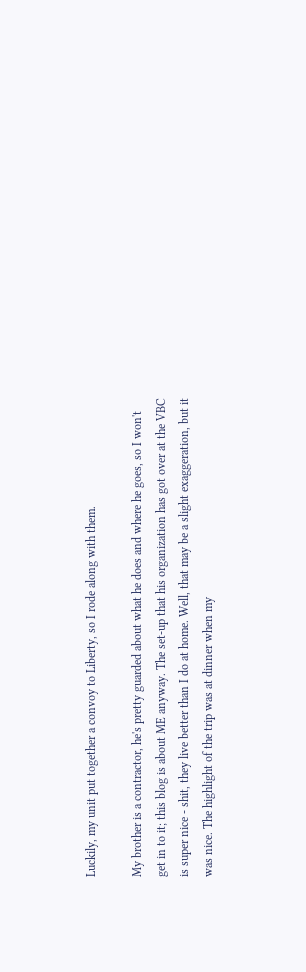Luckily, my unit put together a convoy to Liberty, so I rode along with them.

My brother is a contractor, he's pretty guarded about what he does and where he goes, so I won't get in to it; this blog is about ME anyway. The set-up that his organization has got over at the VBC is super nice - shit, they live better than I do at home. Well, that may be a slight exaggeration, but it was nice. The highlight of the trip was at dinner when my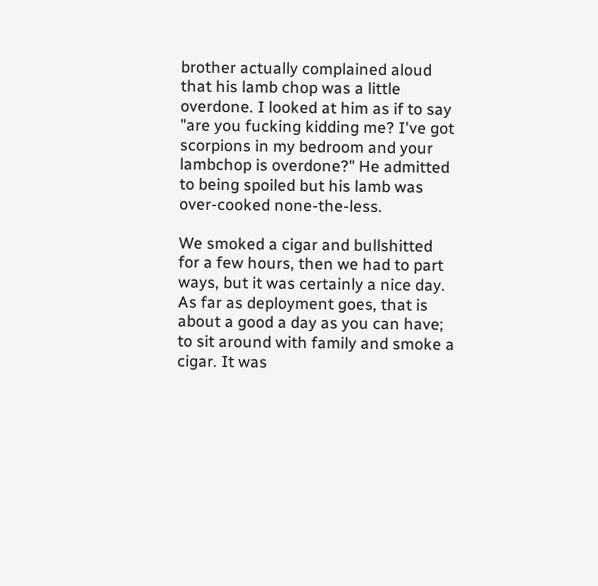brother actually complained aloud that his lamb chop was a little overdone. I looked at him as if to say "are you fucking kidding me? I've got scorpions in my bedroom and your lambchop is overdone?" He admitted to being spoiled but his lamb was over-cooked none-the-less.

We smoked a cigar and bullshitted for a few hours, then we had to part ways, but it was certainly a nice day. As far as deployment goes, that is about a good a day as you can have; to sit around with family and smoke a cigar. It was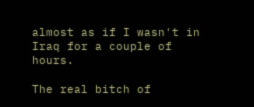almost as if I wasn't in Iraq for a couple of hours.

The real bitch of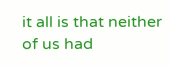it all is that neither of us had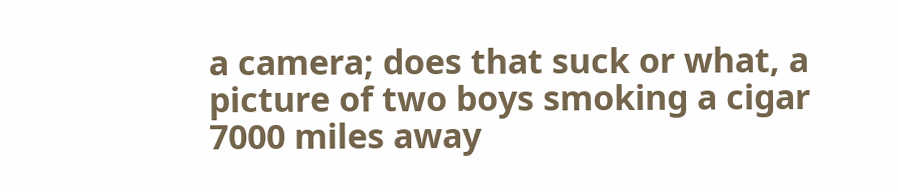a camera; does that suck or what, a picture of two boys smoking a cigar 7000 miles away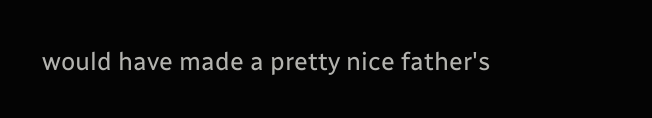would have made a pretty nice father's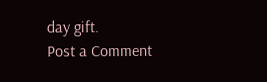day gift.
Post a Comment